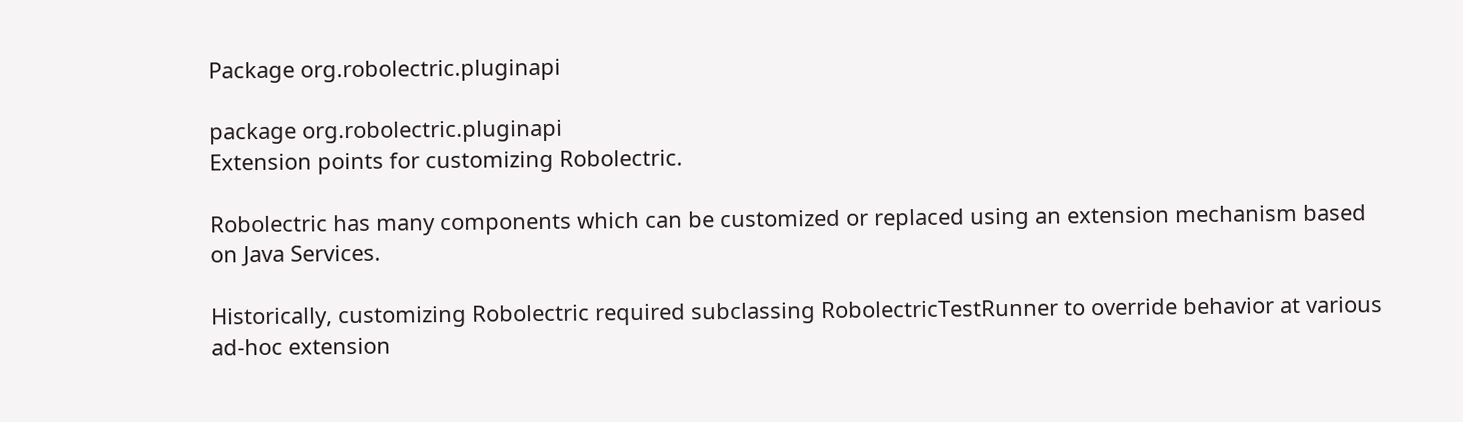Package org.robolectric.pluginapi

package org.robolectric.pluginapi
Extension points for customizing Robolectric.

Robolectric has many components which can be customized or replaced using an extension mechanism based on Java Services.

Historically, customizing Robolectric required subclassing RobolectricTestRunner to override behavior at various ad-hoc extension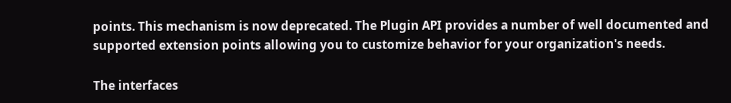points. This mechanism is now deprecated. The Plugin API provides a number of well documented and supported extension points allowing you to customize behavior for your organization's needs.

The interfaces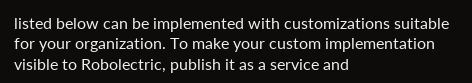listed below can be implemented with customizations suitable for your organization. To make your custom implementation visible to Robolectric, publish it as a service and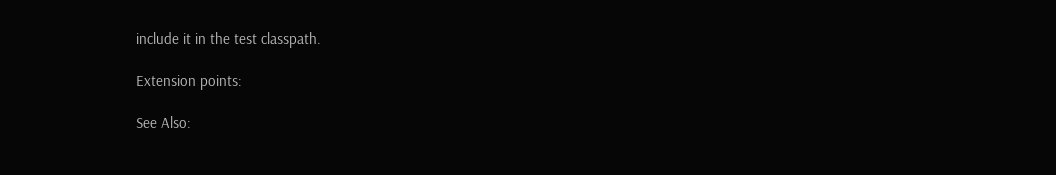include it in the test classpath.

Extension points:

See Also: